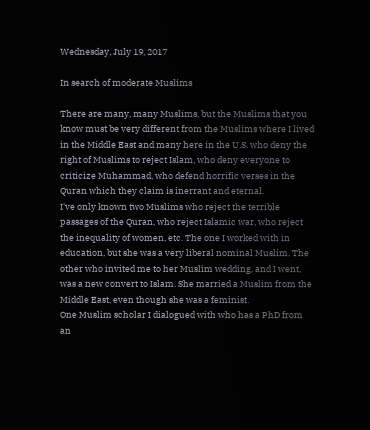Wednesday, July 19, 2017

In search of moderate Muslims

There are many, many Muslims, but the Muslims that you know must be very different from the Muslims where I lived in the Middle East and many here in the U.S. who deny the right of Muslims to reject Islam, who deny everyone to criticize Muhammad, who defend horrific verses in the Quran which they claim is inerrant and eternal.
I've only known two Muslims who reject the terrible passages of the Quran, who reject Islamic war, who reject the inequality of women, etc. The one I worked with in education, but she was a very liberal nominal Muslim. The other who invited me to her Muslim wedding, and I went, was a new convert to Islam. She married a Muslim from the Middle East, even though she was a feminist.
One Muslim scholar I dialogued with who has a PhD from an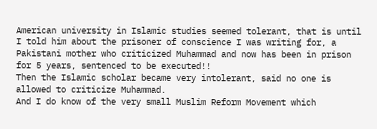American university in Islamic studies seemed tolerant, that is until I told him about the prisoner of conscience I was writing for, a Pakistani mother who criticized Muhammad and now has been in prison for 5 years, sentenced to be executed!!
Then the Islamic scholar became very intolerant, said no one is allowed to criticize Muhammad.
And I do know of the very small Muslim Reform Movement which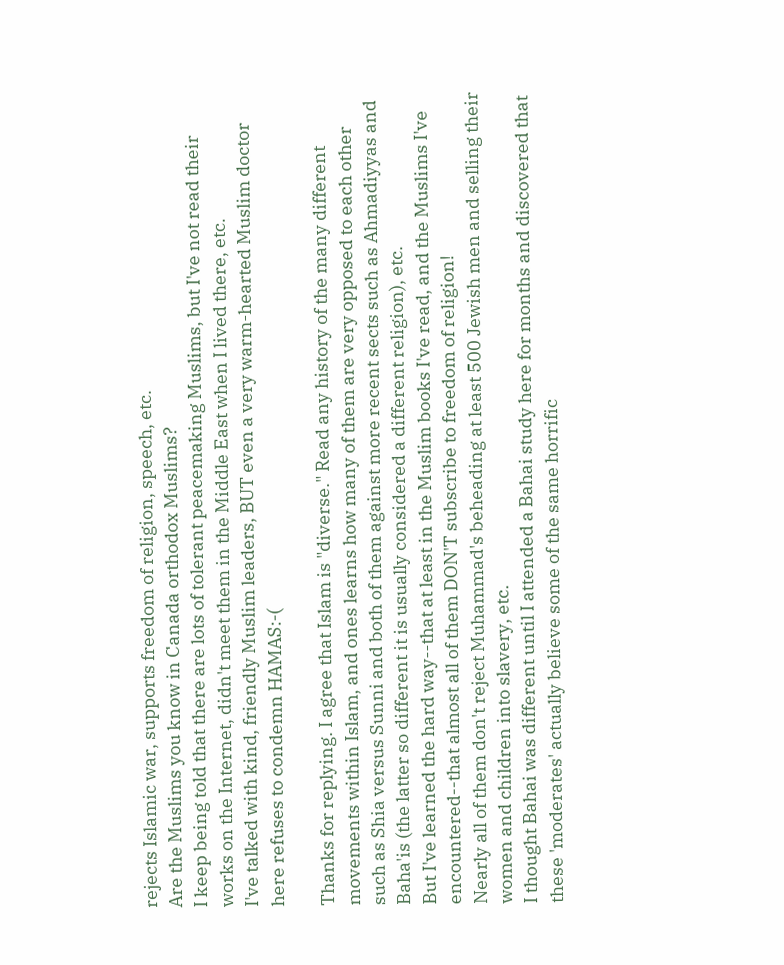rejects Islamic war, supports freedom of religion, speech, etc.
Are the Muslims you know in Canada orthodox Muslims?
I keep being told that there are lots of tolerant peacemaking Muslims, but I've not read their works on the Internet, didn't meet them in the Middle East when I lived there, etc.
I've talked with kind, friendly Muslim leaders, BUT even a very warm-hearted Muslim doctor here refuses to condemn HAMAS:-(

Thanks for replying. I agree that Islam is "diverse." Read any history of the many different movements within Islam, and ones learns how many of them are very opposed to each other such as Shia versus Sunni and both of them against more recent sects such as Ahmadiyyas and Baha'is (the latter so different it is usually considered a different religion), etc.
But I've learned the hard way--that at least in the Muslim books I've read, and the Muslims I've encountered--that almost all of them DON'T subscribe to freedom of religion!
Nearly all of them don't reject Muhammad's beheading at least 500 Jewish men and selling their women and children into slavery, etc.
I thought Bahai was different until I attended a Bahai study here for months and discovered that these 'moderates' actually believe some of the same horrific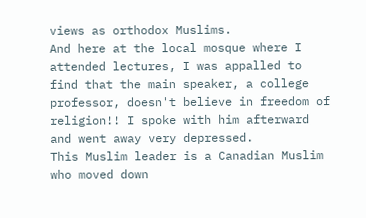views as orthodox Muslims.
And here at the local mosque where I attended lectures, I was appalled to find that the main speaker, a college professor, doesn't believe in freedom of religion!! I spoke with him afterward and went away very depressed.
This Muslim leader is a Canadian Muslim who moved down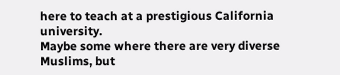here to teach at a prestigious California university.
Maybe some where there are very diverse Muslims, but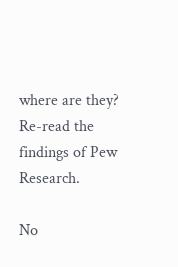where are they?
Re-read the findings of Pew Research.

No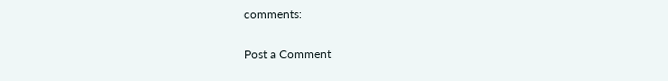comments:

Post a Comment